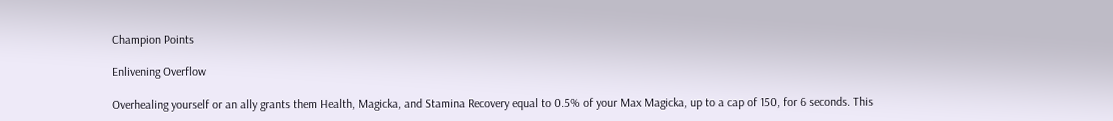Champion Points

Enlivening Overflow

Overhealing yourself or an ally grants them Health, Magicka, and Stamina Recovery equal to 0.5% of your Max Magicka, up to a cap of 150, for 6 seconds. This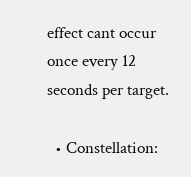effect cant occur once every 12 seconds per target.

  • Constellation: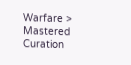Warfare > Mastered Curation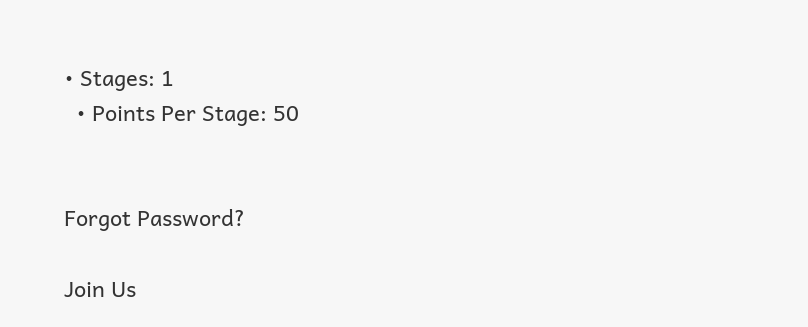• Stages: 1
  • Points Per Stage: 50


Forgot Password?

Join Us